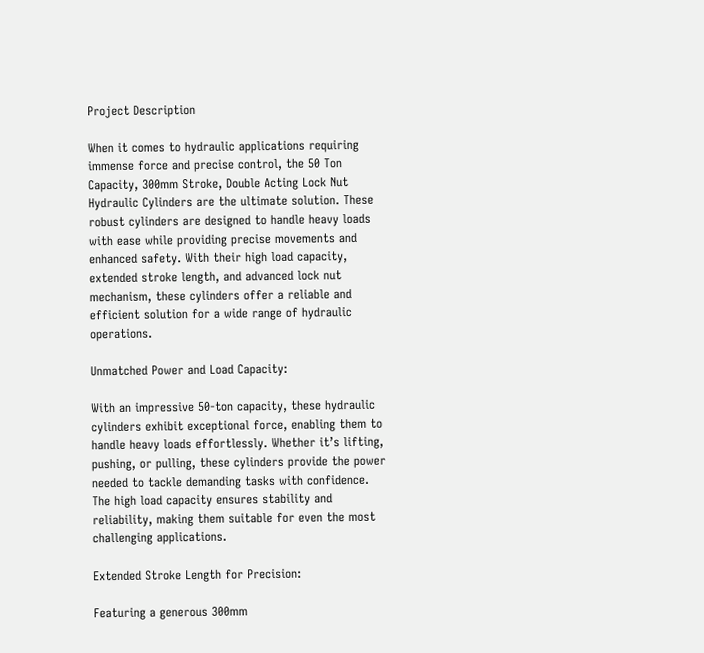Project Description

When it comes to hydraulic applications requiring immense force and precise control, the 50 Ton Capacity, 300mm Stroke, Double Acting Lock Nut Hydraulic Cylinders are the ultimate solution. These robust cylinders are designed to handle heavy loads with ease while providing precise movements and enhanced safety. With their high load capacity, extended stroke length, and advanced lock nut mechanism, these cylinders offer a reliable and efficient solution for a wide range of hydraulic operations.

Unmatched Power and Load Capacity:

With an impressive 50-ton capacity, these hydraulic cylinders exhibit exceptional force, enabling them to handle heavy loads effortlessly. Whether it’s lifting, pushing, or pulling, these cylinders provide the power needed to tackle demanding tasks with confidence. The high load capacity ensures stability and reliability, making them suitable for even the most challenging applications.

Extended Stroke Length for Precision:

Featuring a generous 300mm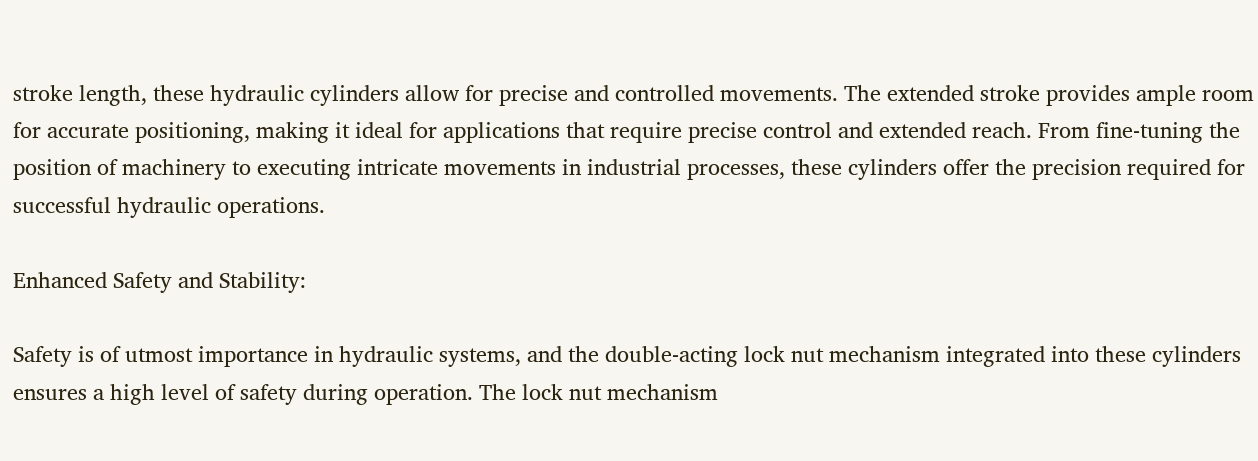stroke length, these hydraulic cylinders allow for precise and controlled movements. The extended stroke provides ample room for accurate positioning, making it ideal for applications that require precise control and extended reach. From fine-tuning the position of machinery to executing intricate movements in industrial processes, these cylinders offer the precision required for successful hydraulic operations.

Enhanced Safety and Stability:

Safety is of utmost importance in hydraulic systems, and the double-acting lock nut mechanism integrated into these cylinders ensures a high level of safety during operation. The lock nut mechanism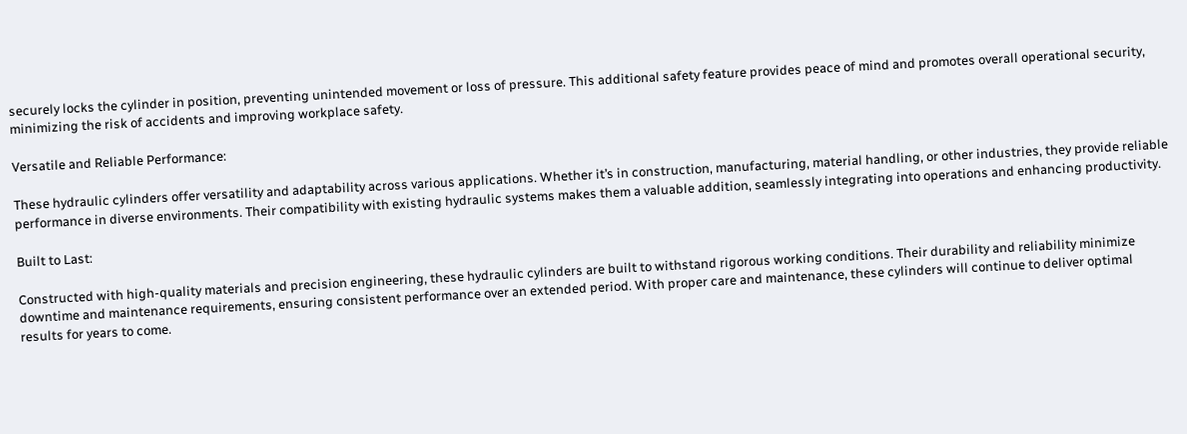securely locks the cylinder in position, preventing unintended movement or loss of pressure. This additional safety feature provides peace of mind and promotes overall operational security, minimizing the risk of accidents and improving workplace safety.

Versatile and Reliable Performance:

These hydraulic cylinders offer versatility and adaptability across various applications. Whether it’s in construction, manufacturing, material handling, or other industries, they provide reliable performance in diverse environments. Their compatibility with existing hydraulic systems makes them a valuable addition, seamlessly integrating into operations and enhancing productivity.

Built to Last:

Constructed with high-quality materials and precision engineering, these hydraulic cylinders are built to withstand rigorous working conditions. Their durability and reliability minimize downtime and maintenance requirements, ensuring consistent performance over an extended period. With proper care and maintenance, these cylinders will continue to deliver optimal results for years to come.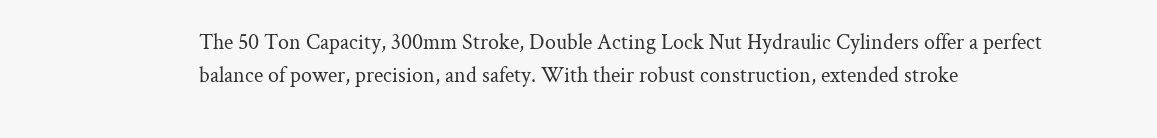The 50 Ton Capacity, 300mm Stroke, Double Acting Lock Nut Hydraulic Cylinders offer a perfect balance of power, precision, and safety. With their robust construction, extended stroke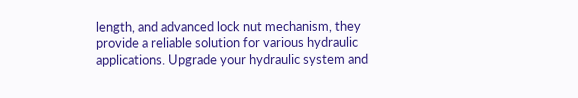length, and advanced lock nut mechanism, they provide a reliable solution for various hydraulic applications. Upgrade your hydraulic system and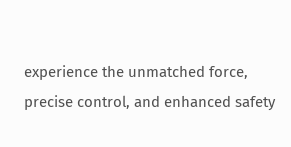experience the unmatched force, precise control, and enhanced safety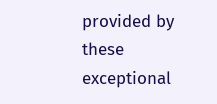provided by these exceptional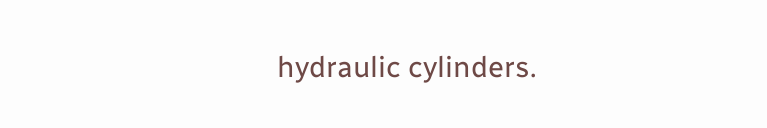hydraulic cylinders.